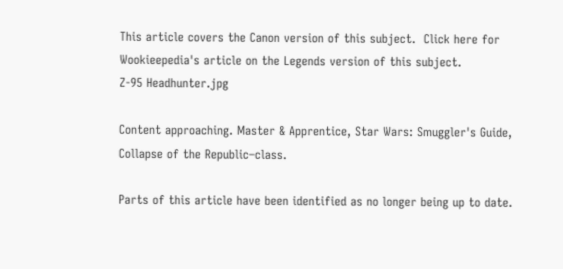This article covers the Canon version of this subject.  Click here for Wookieepedia's article on the Legends version of this subject.
Z-95 Headhunter.jpg

Content approaching. Master & Apprentice, Star Wars: Smuggler's Guide, Collapse of the Republic–class.

Parts of this article have been identified as no longer being up to date.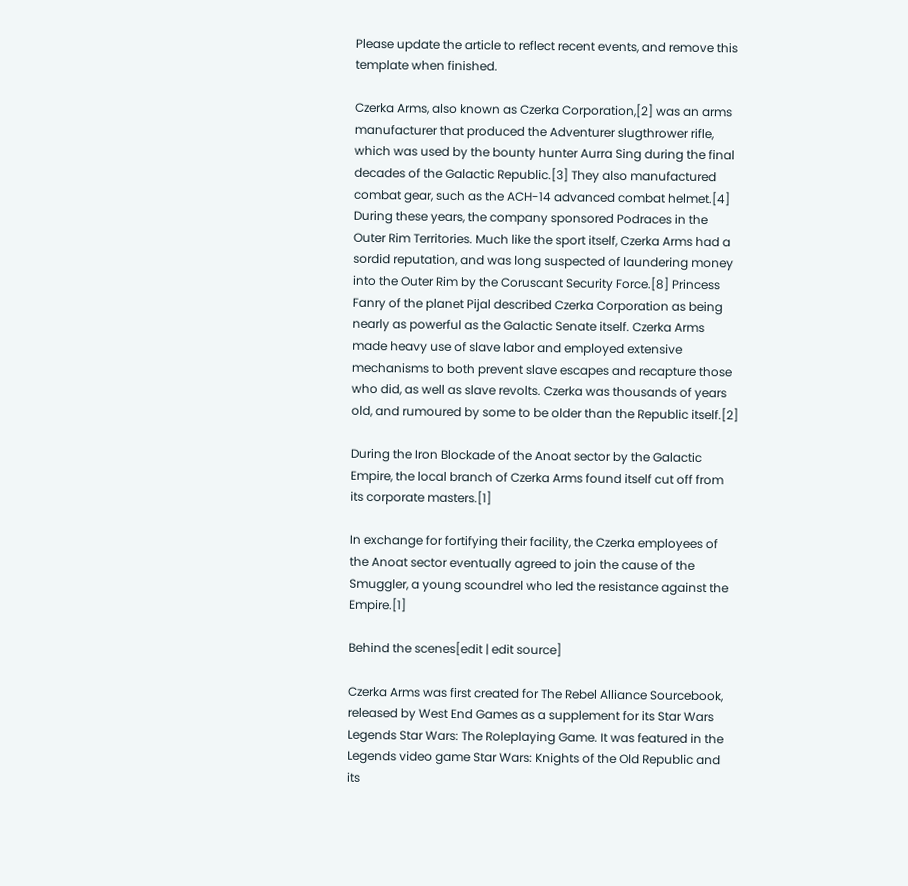Please update the article to reflect recent events, and remove this template when finished.

Czerka Arms, also known as Czerka Corporation,[2] was an arms manufacturer that produced the Adventurer slugthrower rifle, which was used by the bounty hunter Aurra Sing during the final decades of the Galactic Republic.[3] They also manufactured combat gear, such as the ACH-14 advanced combat helmet.[4] During these years, the company sponsored Podraces in the Outer Rim Territories. Much like the sport itself, Czerka Arms had a sordid reputation, and was long suspected of laundering money into the Outer Rim by the Coruscant Security Force.[8] Princess Fanry of the planet Pijal described Czerka Corporation as being nearly as powerful as the Galactic Senate itself. Czerka Arms made heavy use of slave labor and employed extensive mechanisms to both prevent slave escapes and recapture those who did, as well as slave revolts. Czerka was thousands of years old, and rumoured by some to be older than the Republic itself.[2]

During the Iron Blockade of the Anoat sector by the Galactic Empire, the local branch of Czerka Arms found itself cut off from its corporate masters.[1]

In exchange for fortifying their facility, the Czerka employees of the Anoat sector eventually agreed to join the cause of the Smuggler, a young scoundrel who led the resistance against the Empire.[1]

Behind the scenes[edit | edit source]

Czerka Arms was first created for The Rebel Alliance Sourcebook, released by West End Games as a supplement for its Star Wars Legends Star Wars: The Roleplaying Game. It was featured in the Legends video game Star Wars: Knights of the Old Republic and its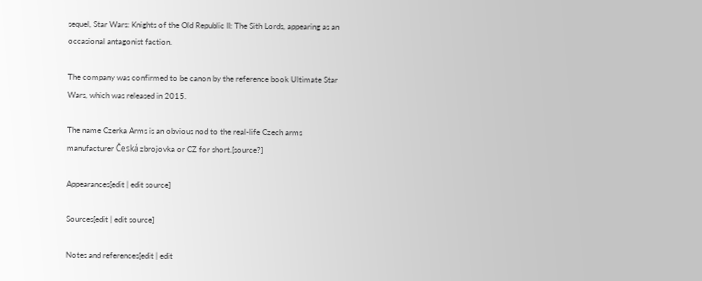sequel, Star Wars: Knights of the Old Republic II: The Sith Lords, appearing as an occasional antagonist faction.

The company was confirmed to be canon by the reference book Ultimate Star Wars, which was released in 2015.

The name Czerka Arms is an obvious nod to the real-life Czech arms manufacturer Česká zbrojovka or CZ for short.[source?]

Appearances[edit | edit source]

Sources[edit | edit source]

Notes and references[edit | edit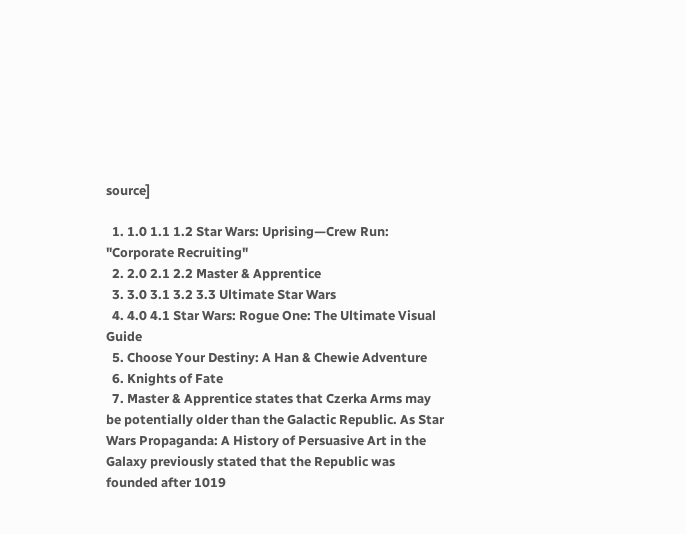source]

  1. 1.0 1.1 1.2 Star Wars: Uprising—Crew Run: "Corporate Recruiting"
  2. 2.0 2.1 2.2 Master & Apprentice
  3. 3.0 3.1 3.2 3.3 Ultimate Star Wars
  4. 4.0 4.1 Star Wars: Rogue One: The Ultimate Visual Guide
  5. Choose Your Destiny: A Han & Chewie Adventure
  6. Knights of Fate
  7. Master & Apprentice states that Czerka Arms may be potentially older than the Galactic Republic. As Star Wars Propaganda: A History of Persuasive Art in the Galaxy previously stated that the Republic was founded after 1019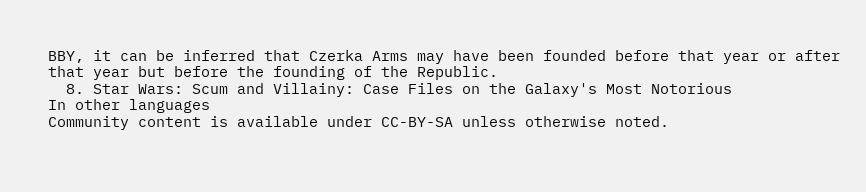BBY, it can be inferred that Czerka Arms may have been founded before that year or after that year but before the founding of the Republic.
  8. Star Wars: Scum and Villainy: Case Files on the Galaxy's Most Notorious
In other languages
Community content is available under CC-BY-SA unless otherwise noted.